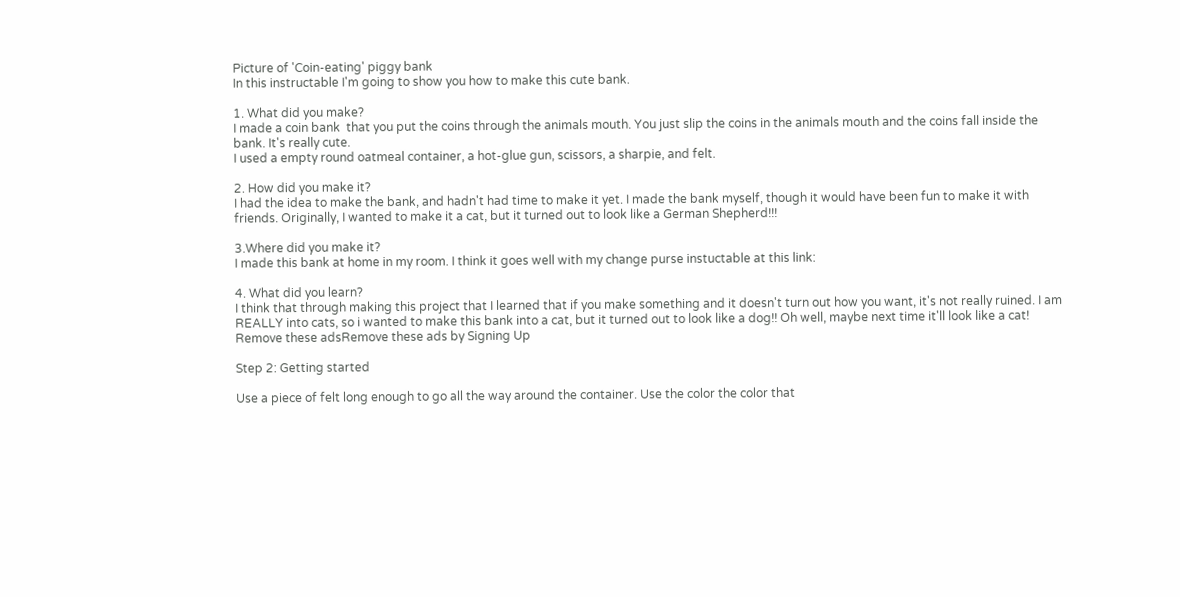Picture of 'Coin-eating' piggy bank
In this instructable I'm going to show you how to make this cute bank.

1. What did you make?
I made a coin bank  that you put the coins through the animals mouth. You just slip the coins in the animals mouth and the coins fall inside the bank. It's really cute.
I used a empty round oatmeal container, a hot-glue gun, scissors, a sharpie, and felt.

2. How did you make it?
I had the idea to make the bank, and hadn't had time to make it yet. I made the bank myself, though it would have been fun to make it with friends. Originally, I wanted to make it a cat, but it turned out to look like a German Shepherd!!!

3.Where did you make it?
I made this bank at home in my room. I think it goes well with my change purse instuctable at this link:

4. What did you learn?
I think that through making this project that I learned that if you make something and it doesn't turn out how you want, it's not really ruined. I am REALLY into cats, so i wanted to make this bank into a cat, but it turned out to look like a dog!! Oh well, maybe next time it'll look like a cat!
Remove these adsRemove these ads by Signing Up

Step 2: Getting started

Use a piece of felt long enough to go all the way around the container. Use the color the color that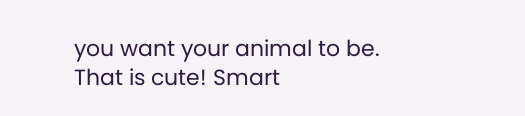you want your animal to be.
That is cute! Smart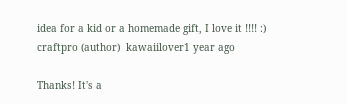idea for a kid or a homemade gift, I love it !!!! :)
craftpro (author)  kawaiilover1 year ago

Thanks! It's a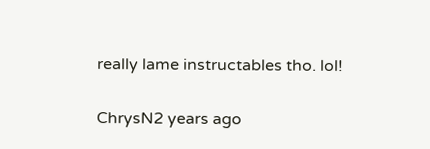really lame instructables tho. lol!

ChrysN2 years ago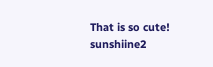That is so cute!
sunshiine2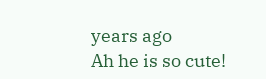years ago
Ah he is so cute!